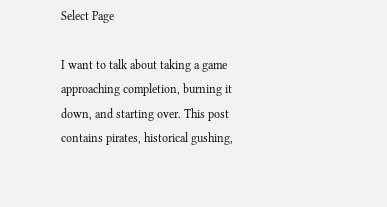Select Page

I want to talk about taking a game approaching completion, burning it down, and starting over. This post contains pirates, historical gushing,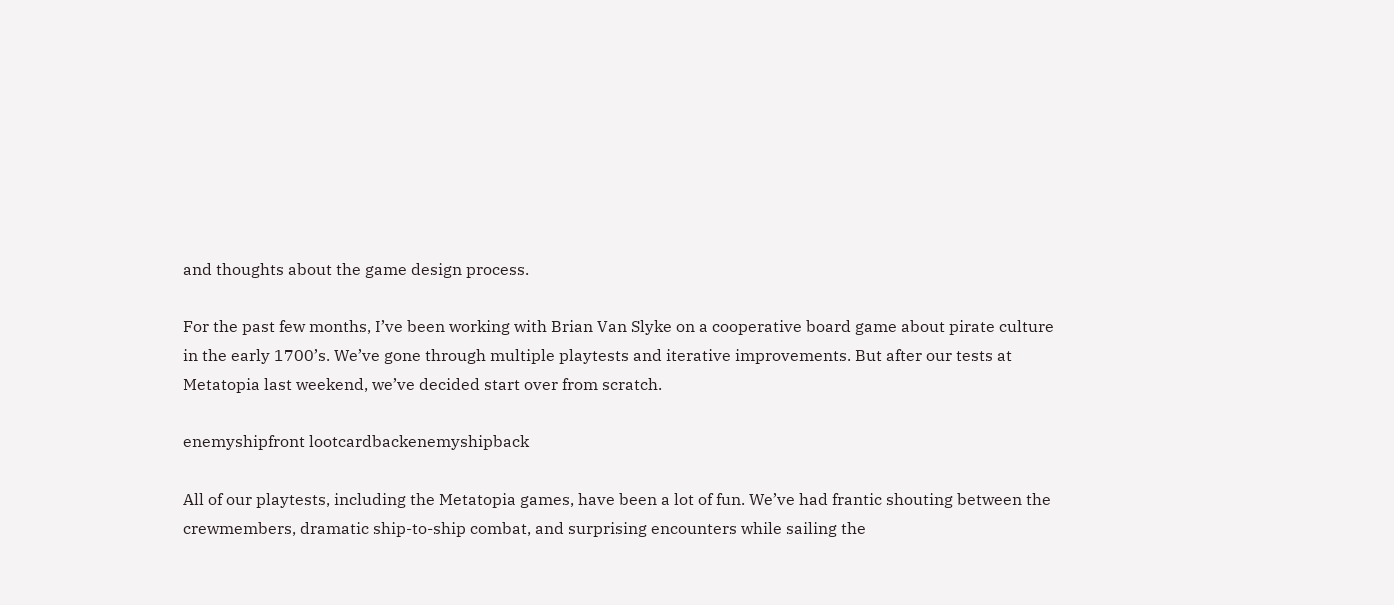and thoughts about the game design process.

For the past few months, I’ve been working with Brian Van Slyke on a cooperative board game about pirate culture in the early 1700’s. We’ve gone through multiple playtests and iterative improvements. But after our tests at Metatopia last weekend, we’ve decided start over from scratch.

enemyshipfront lootcardbackenemyshipback

All of our playtests, including the Metatopia games, have been a lot of fun. We’ve had frantic shouting between the crewmembers, dramatic ship-to-ship combat, and surprising encounters while sailing the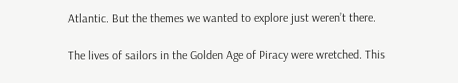Atlantic. But the themes we wanted to explore just weren’t there.

The lives of sailors in the Golden Age of Piracy were wretched. This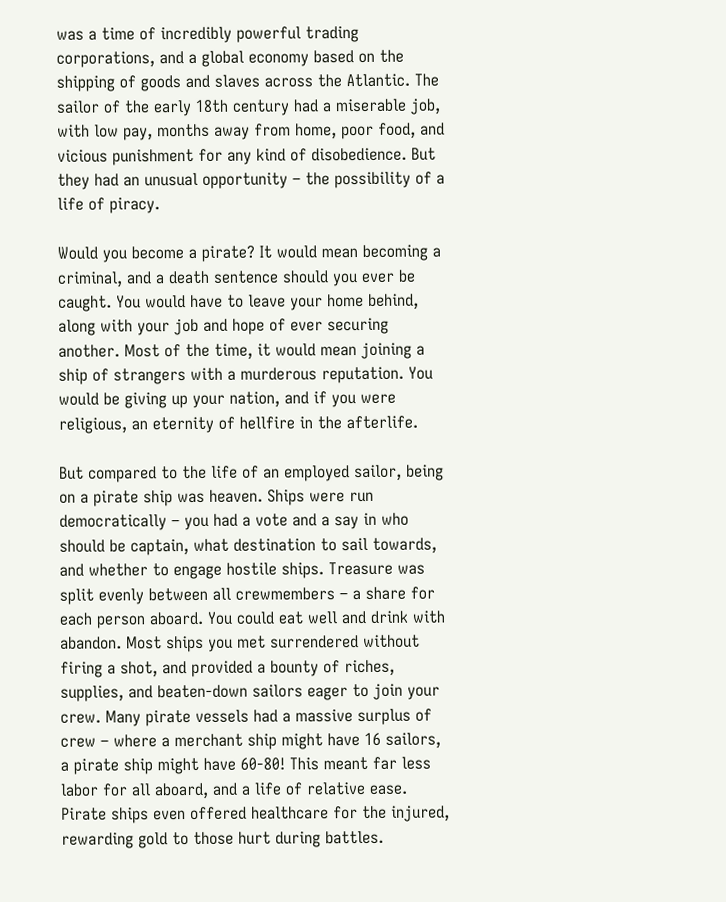was a time of incredibly powerful trading corporations, and a global economy based on the shipping of goods and slaves across the Atlantic. The sailor of the early 18th century had a miserable job, with low pay, months away from home, poor food, and vicious punishment for any kind of disobedience. But they had an unusual opportunity – the possibility of a life of piracy.

Would you become a pirate? It would mean becoming a criminal, and a death sentence should you ever be caught. You would have to leave your home behind, along with your job and hope of ever securing another. Most of the time, it would mean joining a ship of strangers with a murderous reputation. You would be giving up your nation, and if you were religious, an eternity of hellfire in the afterlife.

But compared to the life of an employed sailor, being on a pirate ship was heaven. Ships were run democratically – you had a vote and a say in who should be captain, what destination to sail towards, and whether to engage hostile ships. Treasure was split evenly between all crewmembers – a share for each person aboard. You could eat well and drink with abandon. Most ships you met surrendered without firing a shot, and provided a bounty of riches, supplies, and beaten-down sailors eager to join your crew. Many pirate vessels had a massive surplus of crew – where a merchant ship might have 16 sailors, a pirate ship might have 60-80! This meant far less labor for all aboard, and a life of relative ease. Pirate ships even offered healthcare for the injured, rewarding gold to those hurt during battles.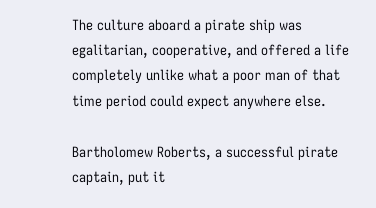The culture aboard a pirate ship was egalitarian, cooperative, and offered a life completely unlike what a poor man of that time period could expect anywhere else.

Bartholomew Roberts, a successful pirate captain, put it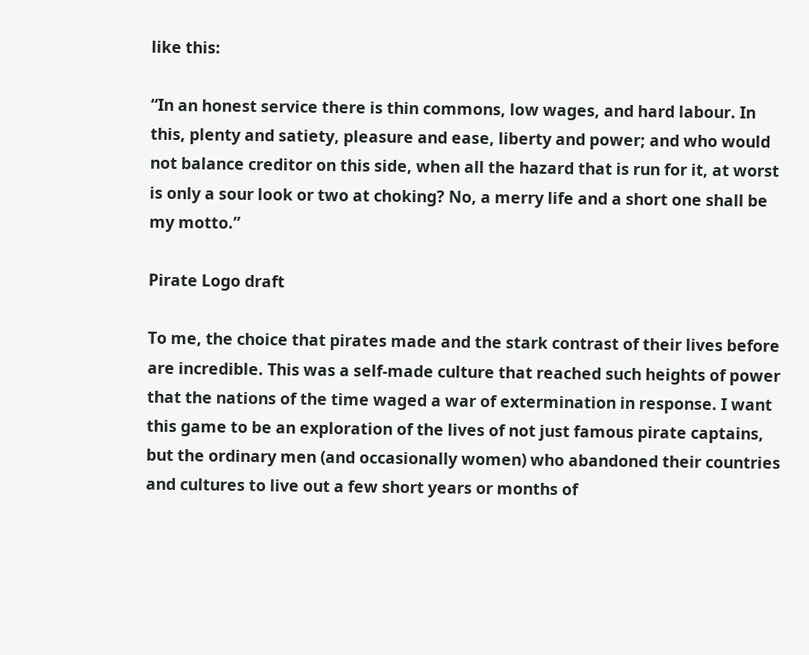like this:

“In an honest service there is thin commons, low wages, and hard labour. In this, plenty and satiety, pleasure and ease, liberty and power; and who would not balance creditor on this side, when all the hazard that is run for it, at worst is only a sour look or two at choking? No, a merry life and a short one shall be my motto.”

Pirate Logo draft

To me, the choice that pirates made and the stark contrast of their lives before are incredible. This was a self-made culture that reached such heights of power that the nations of the time waged a war of extermination in response. I want this game to be an exploration of the lives of not just famous pirate captains, but the ordinary men (and occasionally women) who abandoned their countries and cultures to live out a few short years or months of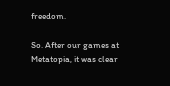freedom.

So. After our games at Metatopia, it was clear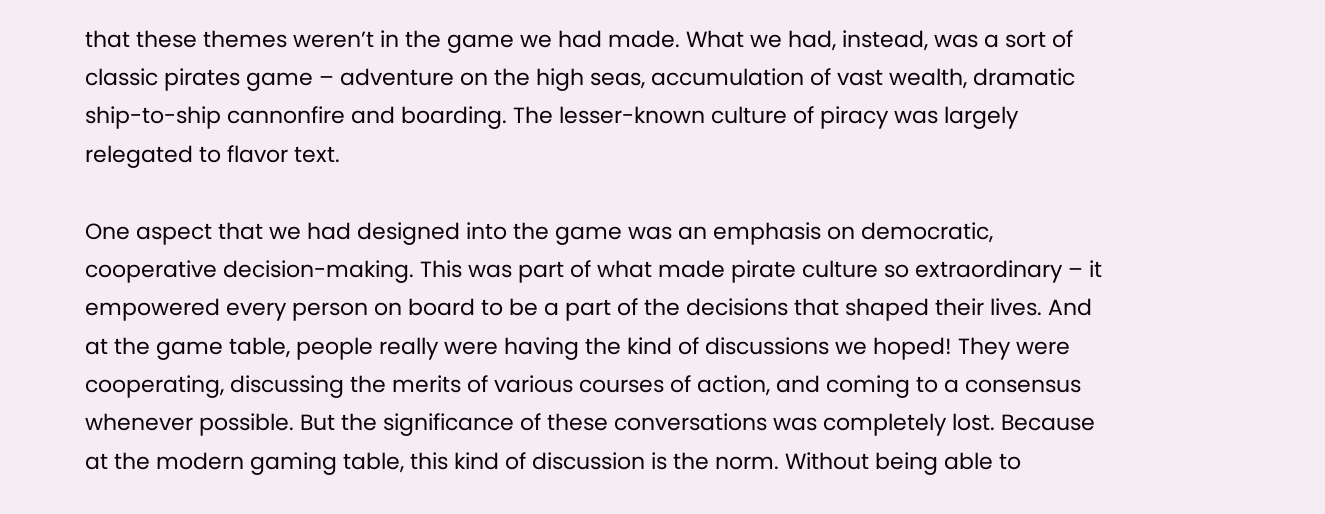that these themes weren’t in the game we had made. What we had, instead, was a sort of classic pirates game – adventure on the high seas, accumulation of vast wealth, dramatic ship-to-ship cannonfire and boarding. The lesser-known culture of piracy was largely relegated to flavor text.

One aspect that we had designed into the game was an emphasis on democratic, cooperative decision-making. This was part of what made pirate culture so extraordinary – it empowered every person on board to be a part of the decisions that shaped their lives. And at the game table, people really were having the kind of discussions we hoped! They were cooperating, discussing the merits of various courses of action, and coming to a consensus whenever possible. But the significance of these conversations was completely lost. Because at the modern gaming table, this kind of discussion is the norm. Without being able to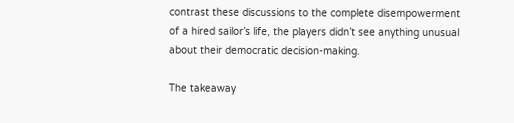contrast these discussions to the complete disempowerment of a hired sailor’s life, the players didn’t see anything unusual about their democratic decision-making.

The takeaway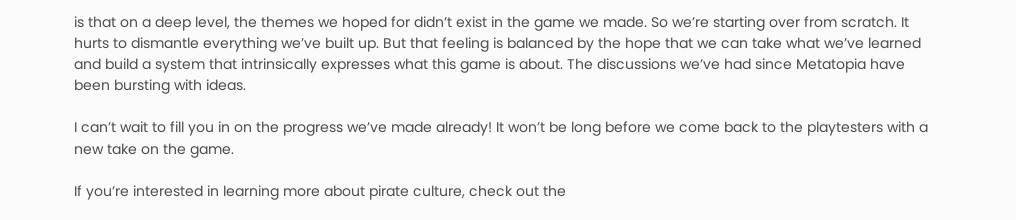is that on a deep level, the themes we hoped for didn’t exist in the game we made. So we’re starting over from scratch. It hurts to dismantle everything we’ve built up. But that feeling is balanced by the hope that we can take what we’ve learned and build a system that intrinsically expresses what this game is about. The discussions we’ve had since Metatopia have been bursting with ideas.

I can’t wait to fill you in on the progress we’ve made already! It won’t be long before we come back to the playtesters with a new take on the game.

If you’re interested in learning more about pirate culture, check out the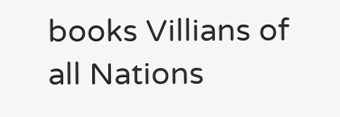books Villians of all Nations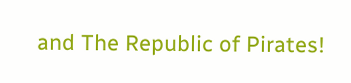and The Republic of Pirates!